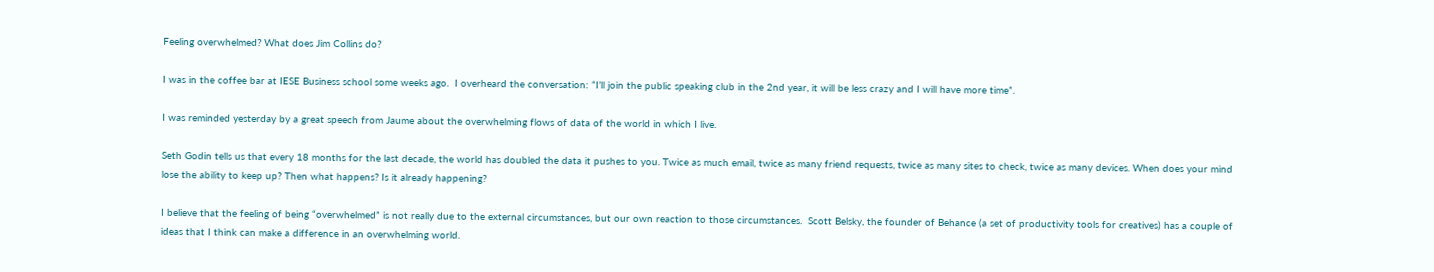Feeling overwhelmed? What does Jim Collins do?

I was in the coffee bar at IESE Business school some weeks ago.  I overheard the conversation: “I’ll join the public speaking club in the 2nd year, it will be less crazy and I will have more time”.

I was reminded yesterday by a great speech from Jaume about the overwhelming flows of data of the world in which I live.

Seth Godin tells us that every 18 months for the last decade, the world has doubled the data it pushes to you. Twice as much email, twice as many friend requests, twice as many sites to check, twice as many devices. When does your mind lose the ability to keep up? Then what happens? Is it already happening?

I believe that the feeling of being “overwhelmed” is not really due to the external circumstances, but our own reaction to those circumstances.  Scott Belsky, the founder of Behance (a set of productivity tools for creatives) has a couple of ideas that I think can make a difference in an overwhelming world.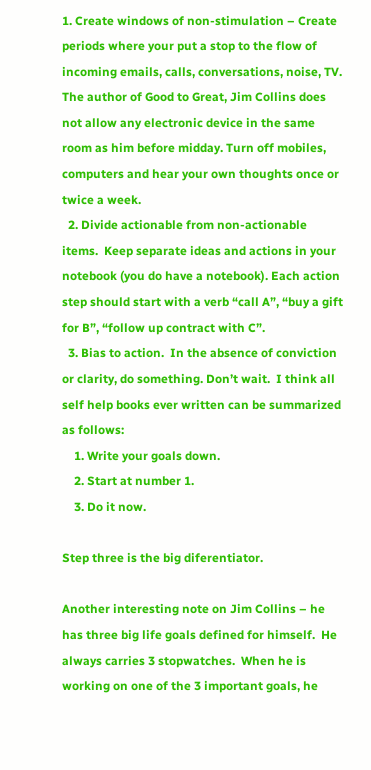1. Create windows of non-stimulation – Create periods where your put a stop to the flow of incoming emails, calls, conversations, noise, TV.   The author of Good to Great, Jim Collins does not allow any electronic device in the same room as him before midday. Turn off mobiles, computers and hear your own thoughts once or twice a week.
  2. Divide actionable from non-actionable items.  Keep separate ideas and actions in your notebook (you do have a notebook). Each action step should start with a verb “call A”, “buy a gift for B”, “follow up contract with C”.
  3. Bias to action.  In the absence of conviction or clarity, do something. Don’t wait.  I think all self help books ever written can be summarized as follows:
    1. Write your goals down.
    2. Start at number 1.
    3. Do it now.

Step three is the big diferentiator.

Another interesting note on Jim Collins – he has three big life goals defined for himself.  He always carries 3 stopwatches.  When he is working on one of the 3 important goals, he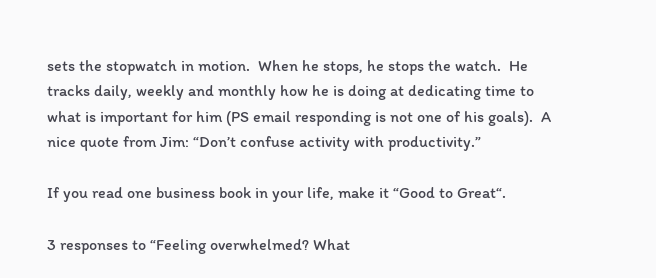sets the stopwatch in motion.  When he stops, he stops the watch.  He tracks daily, weekly and monthly how he is doing at dedicating time to what is important for him (PS email responding is not one of his goals).  A nice quote from Jim: “Don’t confuse activity with productivity.”

If you read one business book in your life, make it “Good to Great“.

3 responses to “Feeling overwhelmed? What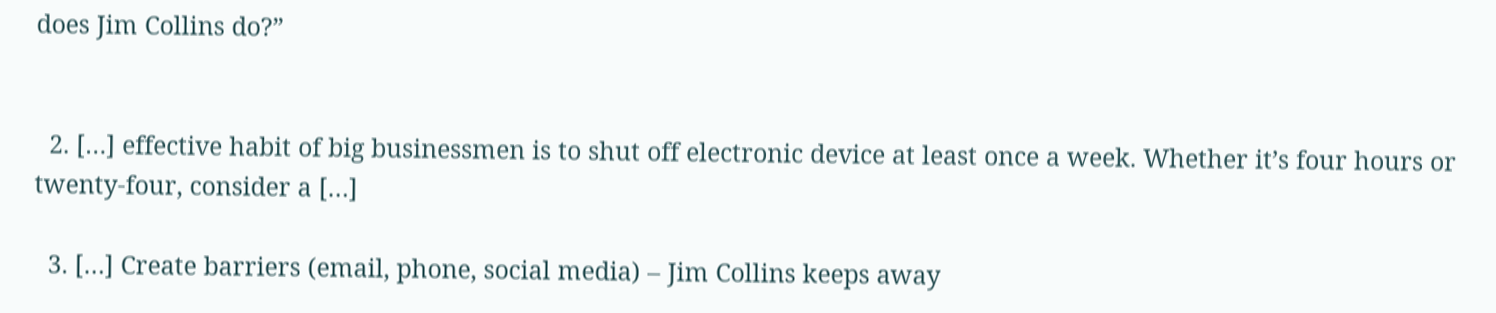does Jim Collins do?”


  2. […] effective habit of big businessmen is to shut off electronic device at least once a week. Whether it’s four hours or twenty-four, consider a […]

  3. […] Create barriers (email, phone, social media) – Jim Collins keeps away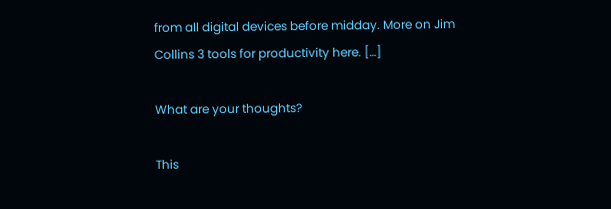from all digital devices before midday. More on Jim Collins 3 tools for productivity here. […]

What are your thoughts?

This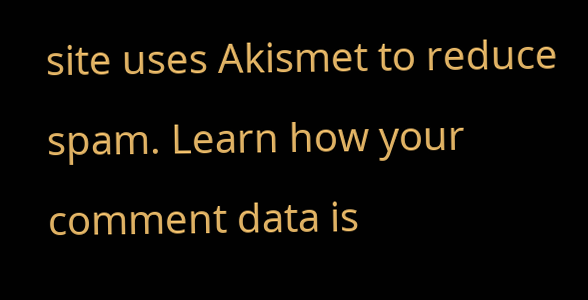site uses Akismet to reduce spam. Learn how your comment data is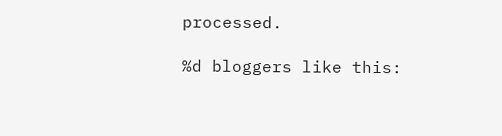processed.

%d bloggers like this: